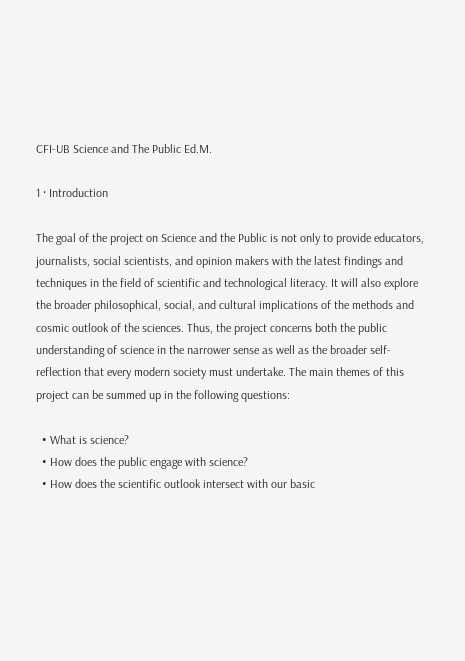CFI-UB Science and The Public Ed.M.

1 · Introduction

The goal of the project on Science and the Public is not only to provide educators, journalists, social scientists, and opinion makers with the latest findings and techniques in the field of scientific and technological literacy. It will also explore the broader philosophical, social, and cultural implications of the methods and cosmic outlook of the sciences. Thus, the project concerns both the public understanding of science in the narrower sense as well as the broader self-reflection that every modern society must undertake. The main themes of this project can be summed up in the following questions:

  • What is science?
  • How does the public engage with science?
  • How does the scientific outlook intersect with our basic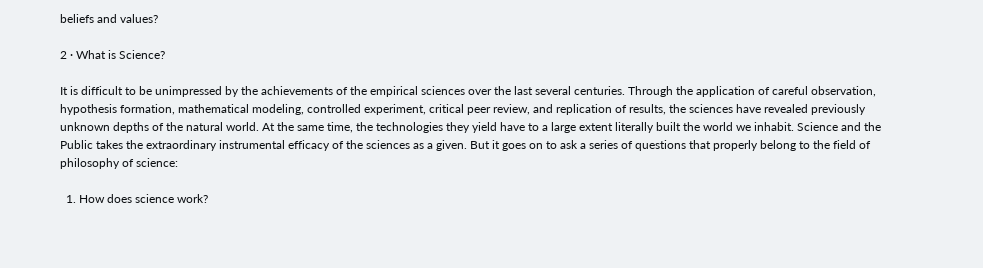beliefs and values?

2 · What is Science?

It is difficult to be unimpressed by the achievements of the empirical sciences over the last several centuries. Through the application of careful observation, hypothesis formation, mathematical modeling, controlled experiment, critical peer review, and replication of results, the sciences have revealed previously unknown depths of the natural world. At the same time, the technologies they yield have to a large extent literally built the world we inhabit. Science and the Public takes the extraordinary instrumental efficacy of the sciences as a given. But it goes on to ask a series of questions that properly belong to the field of philosophy of science:

  1. How does science work?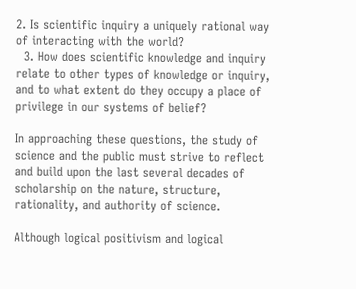2. Is scientific inquiry a uniquely rational way of interacting with the world?
  3. How does scientific knowledge and inquiry relate to other types of knowledge or inquiry, and to what extent do they occupy a place of privilege in our systems of belief?

In approaching these questions, the study of science and the public must strive to reflect and build upon the last several decades of scholarship on the nature, structure, rationality, and authority of science.

Although logical positivism and logical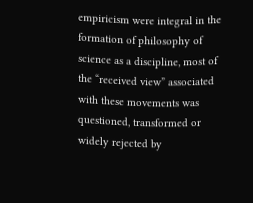empiricism were integral in the formation of philosophy of science as a discipline, most of the “received view” associated with these movements was questioned, transformed or widely rejected by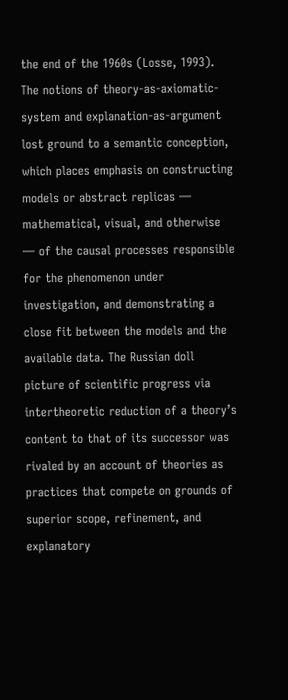the end of the 1960s (Losse, 1993). The notions of theory-as-axiomatic-system and explanation-as-argument lost ground to a semantic conception, which places emphasis on constructing models or abstract replicas — mathematical, visual, and otherwise — of the causal processes responsible for the phenomenon under investigation, and demonstrating a close fit between the models and the available data. The Russian doll picture of scientific progress via intertheoretic reduction of a theory’s content to that of its successor was rivaled by an account of theories as practices that compete on grounds of superior scope, refinement, and explanatory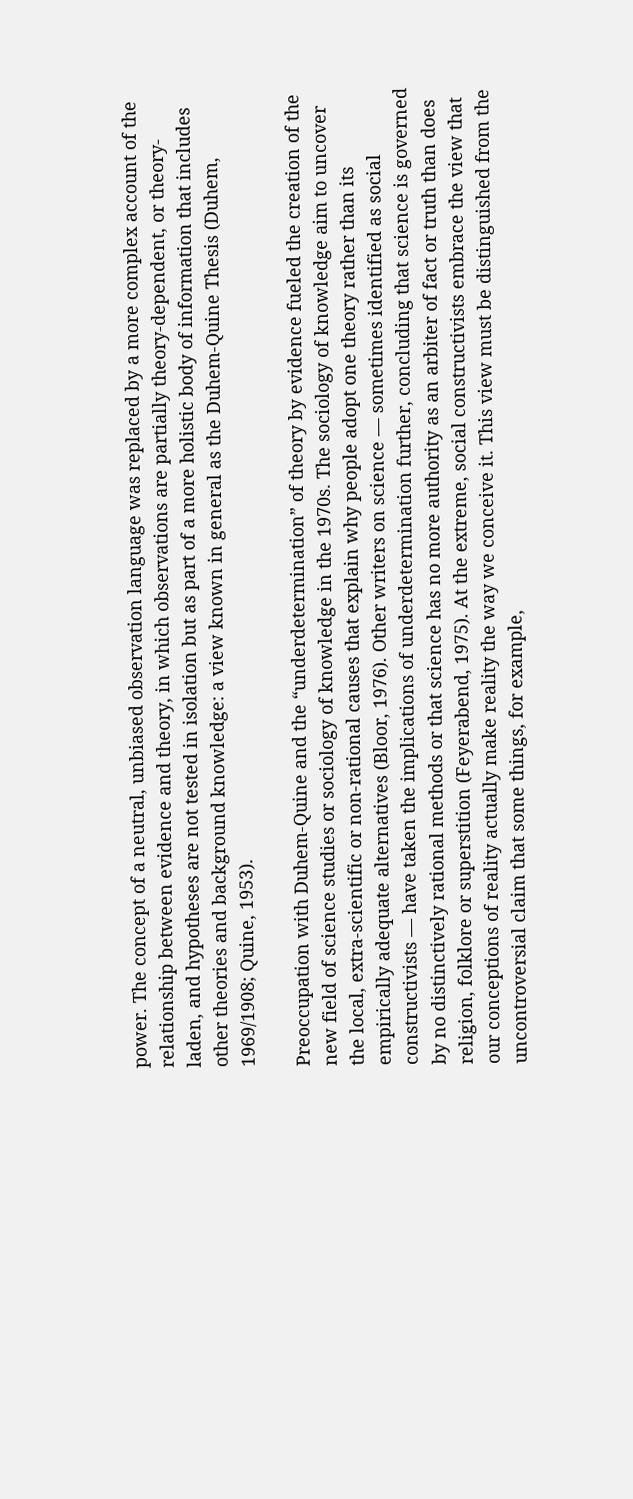power. The concept of a neutral, unbiased observation language was replaced by a more complex account of the relationship between evidence and theory, in which observations are partially theory-dependent, or theory-laden, and hypotheses are not tested in isolation but as part of a more holistic body of information that includes other theories and background knowledge: a view known in general as the Duhem-Quine Thesis (Duhem, 1969/1908; Quine, 1953).

Preoccupation with Duhem-Quine and the “underdetermination” of theory by evidence fueled the creation of the new field of science studies or sociology of knowledge in the 1970s. The sociology of knowledge aim to uncover the local, extra-scientific or non-rational causes that explain why people adopt one theory rather than its empirically adequate alternatives (Bloor, 1976). Other writers on science — sometimes identified as social constructivists — have taken the implications of underdetermination further, concluding that science is governed by no distinctively rational methods or that science has no more authority as an arbiter of fact or truth than does religion, folklore or superstition (Feyerabend, 1975). At the extreme, social constructivists embrace the view that our conceptions of reality actually make reality the way we conceive it. This view must be distinguished from the uncontroversial claim that some things, for example,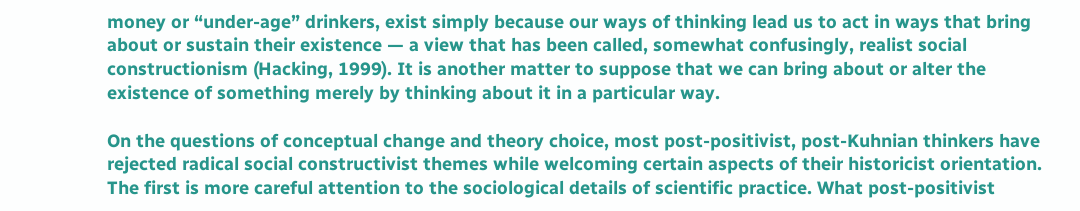money or “under-age” drinkers, exist simply because our ways of thinking lead us to act in ways that bring about or sustain their existence — a view that has been called, somewhat confusingly, realist social constructionism (Hacking, 1999). It is another matter to suppose that we can bring about or alter the existence of something merely by thinking about it in a particular way.

On the questions of conceptual change and theory choice, most post-positivist, post-Kuhnian thinkers have rejected radical social constructivist themes while welcoming certain aspects of their historicist orientation. The first is more careful attention to the sociological details of scientific practice. What post-positivist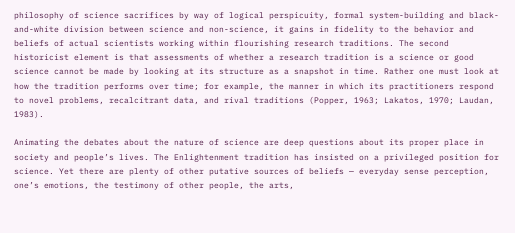philosophy of science sacrifices by way of logical perspicuity, formal system-building and black-and-white division between science and non-science, it gains in fidelity to the behavior and beliefs of actual scientists working within flourishing research traditions. The second historicist element is that assessments of whether a research tradition is a science or good science cannot be made by looking at its structure as a snapshot in time. Rather one must look at how the tradition performs over time; for example, the manner in which its practitioners respond to novel problems, recalcitrant data, and rival traditions (Popper, 1963; Lakatos, 1970; Laudan, 1983).

Animating the debates about the nature of science are deep questions about its proper place in society and people’s lives. The Enlightenment tradition has insisted on a privileged position for science. Yet there are plenty of other putative sources of beliefs — everyday sense perception, one’s emotions, the testimony of other people, the arts,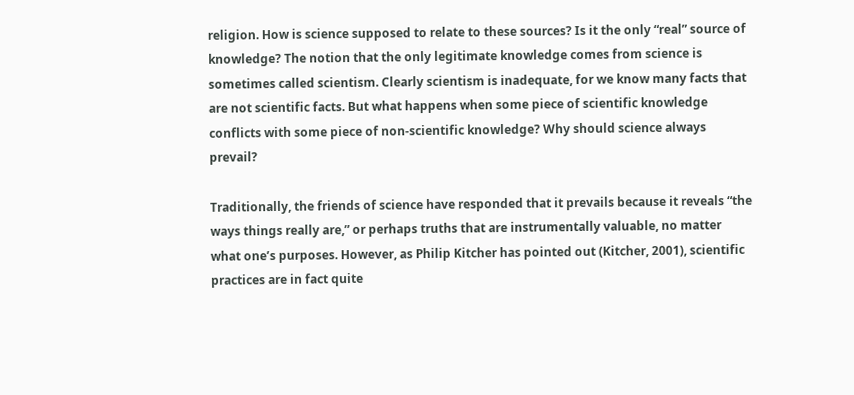religion. How is science supposed to relate to these sources? Is it the only “real” source of knowledge? The notion that the only legitimate knowledge comes from science is sometimes called scientism. Clearly scientism is inadequate, for we know many facts that are not scientific facts. But what happens when some piece of scientific knowledge conflicts with some piece of non-scientific knowledge? Why should science always prevail?

Traditionally, the friends of science have responded that it prevails because it reveals “the ways things really are,” or perhaps truths that are instrumentally valuable, no matter what one’s purposes. However, as Philip Kitcher has pointed out (Kitcher, 2001), scientific practices are in fact quite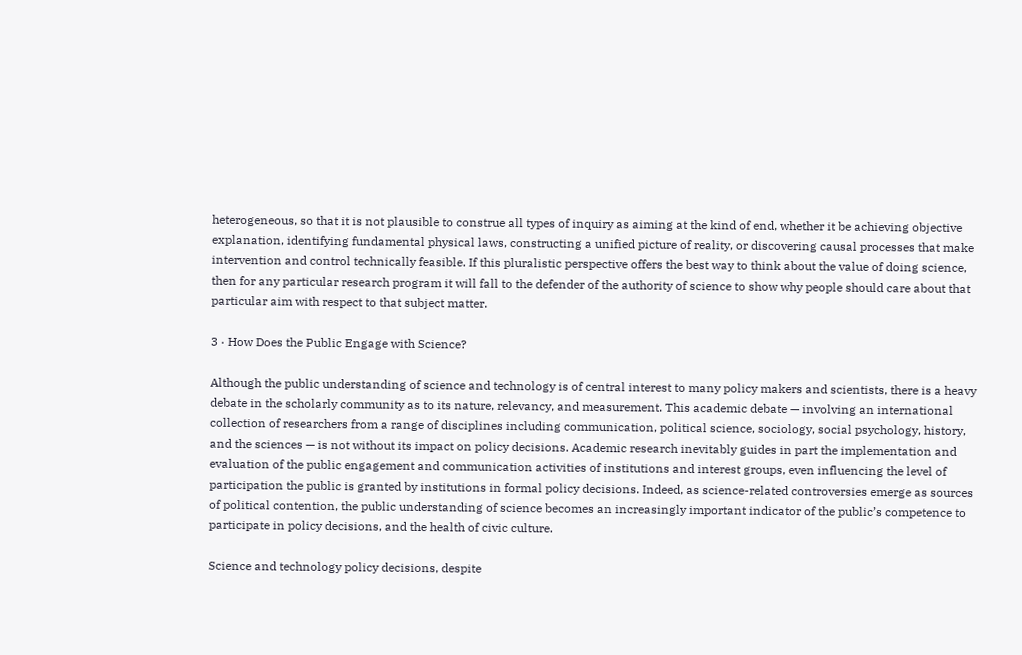heterogeneous, so that it is not plausible to construe all types of inquiry as aiming at the kind of end, whether it be achieving objective explanation, identifying fundamental physical laws, constructing a unified picture of reality, or discovering causal processes that make intervention and control technically feasible. If this pluralistic perspective offers the best way to think about the value of doing science, then for any particular research program it will fall to the defender of the authority of science to show why people should care about that particular aim with respect to that subject matter.

3 · How Does the Public Engage with Science?

Although the public understanding of science and technology is of central interest to many policy makers and scientists, there is a heavy debate in the scholarly community as to its nature, relevancy, and measurement. This academic debate — involving an international collection of researchers from a range of disciplines including communication, political science, sociology, social psychology, history, and the sciences — is not without its impact on policy decisions. Academic research inevitably guides in part the implementation and evaluation of the public engagement and communication activities of institutions and interest groups, even influencing the level of participation the public is granted by institutions in formal policy decisions. Indeed, as science-related controversies emerge as sources of political contention, the public understanding of science becomes an increasingly important indicator of the public’s competence to participate in policy decisions, and the health of civic culture.

Science and technology policy decisions, despite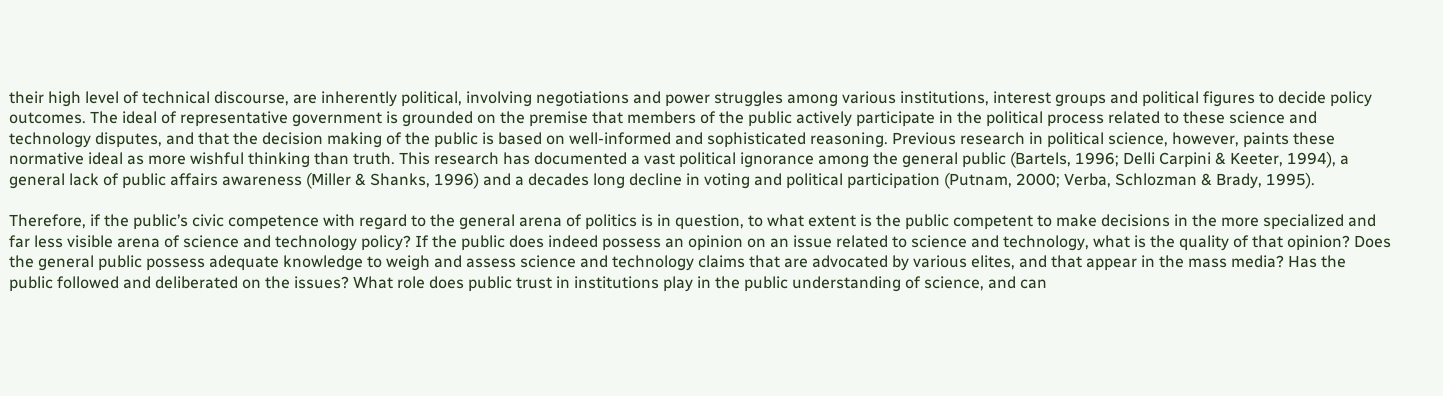their high level of technical discourse, are inherently political, involving negotiations and power struggles among various institutions, interest groups and political figures to decide policy outcomes. The ideal of representative government is grounded on the premise that members of the public actively participate in the political process related to these science and technology disputes, and that the decision making of the public is based on well-informed and sophisticated reasoning. Previous research in political science, however, paints these normative ideal as more wishful thinking than truth. This research has documented a vast political ignorance among the general public (Bartels, 1996; Delli Carpini & Keeter, 1994), a general lack of public affairs awareness (Miller & Shanks, 1996) and a decades long decline in voting and political participation (Putnam, 2000; Verba, Schlozman & Brady, 1995).

Therefore, if the public’s civic competence with regard to the general arena of politics is in question, to what extent is the public competent to make decisions in the more specialized and far less visible arena of science and technology policy? If the public does indeed possess an opinion on an issue related to science and technology, what is the quality of that opinion? Does the general public possess adequate knowledge to weigh and assess science and technology claims that are advocated by various elites, and that appear in the mass media? Has the public followed and deliberated on the issues? What role does public trust in institutions play in the public understanding of science, and can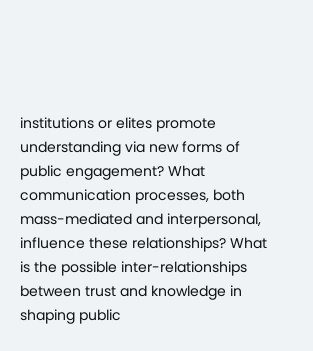institutions or elites promote understanding via new forms of public engagement? What communication processes, both mass-mediated and interpersonal, influence these relationships? What is the possible inter-relationships between trust and knowledge in shaping public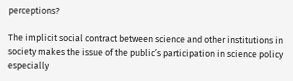perceptions?

The implicit social contract between science and other institutions in society makes the issue of the public’s participation in science policy especially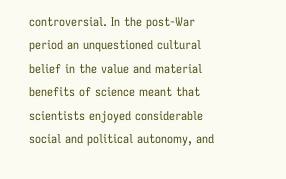controversial. In the post-War period an unquestioned cultural belief in the value and material benefits of science meant that scientists enjoyed considerable social and political autonomy, and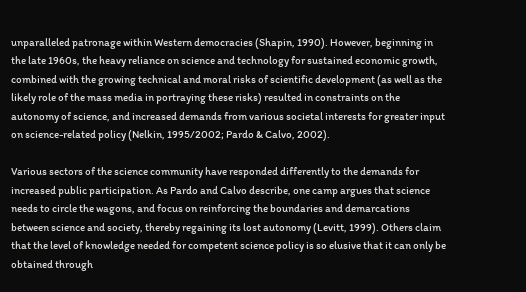unparalleled patronage within Western democracies (Shapin, 1990). However, beginning in the late 1960s, the heavy reliance on science and technology for sustained economic growth, combined with the growing technical and moral risks of scientific development (as well as the likely role of the mass media in portraying these risks) resulted in constraints on the autonomy of science, and increased demands from various societal interests for greater input on science-related policy (Nelkin, 1995/2002; Pardo & Calvo, 2002).

Various sectors of the science community have responded differently to the demands for increased public participation. As Pardo and Calvo describe, one camp argues that science needs to circle the wagons, and focus on reinforcing the boundaries and demarcations between science and society, thereby regaining its lost autonomy (Levitt, 1999). Others claim that the level of knowledge needed for competent science policy is so elusive that it can only be obtained through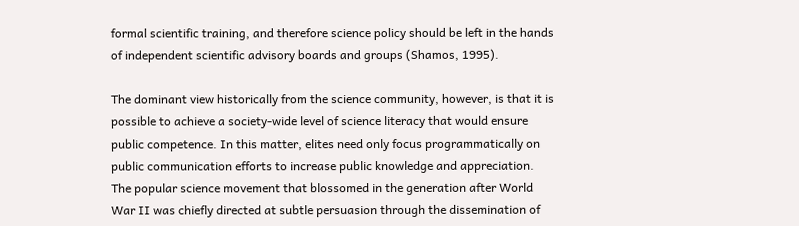formal scientific training, and therefore science policy should be left in the hands of independent scientific advisory boards and groups (Shamos, 1995).

The dominant view historically from the science community, however, is that it is possible to achieve a society-wide level of science literacy that would ensure public competence. In this matter, elites need only focus programmatically on public communication efforts to increase public knowledge and appreciation. The popular science movement that blossomed in the generation after World War II was chiefly directed at subtle persuasion through the dissemination of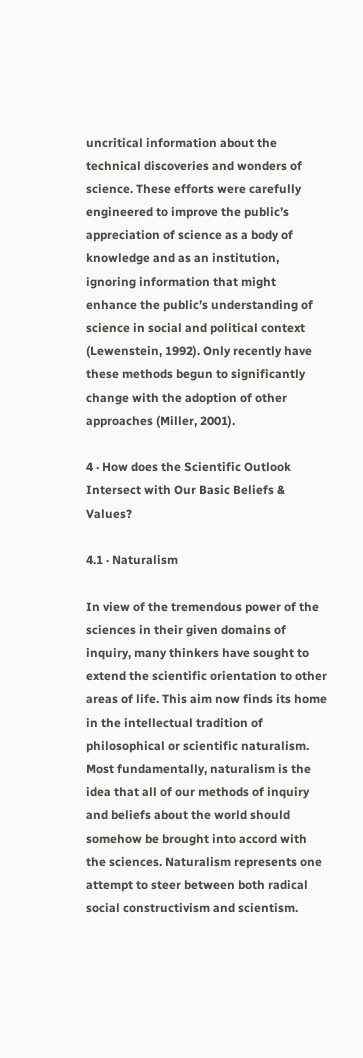uncritical information about the technical discoveries and wonders of science. These efforts were carefully engineered to improve the public’s appreciation of science as a body of knowledge and as an institution, ignoring information that might enhance the public’s understanding of science in social and political context (Lewenstein, 1992). Only recently have these methods begun to significantly change with the adoption of other approaches (Miller, 2001).

4 · How does the Scientific Outlook
Intersect with Our Basic Beliefs & Values?

4.1 · Naturalism

In view of the tremendous power of the sciences in their given domains of inquiry, many thinkers have sought to extend the scientific orientation to other areas of life. This aim now finds its home in the intellectual tradition of philosophical or scientific naturalism. Most fundamentally, naturalism is the idea that all of our methods of inquiry and beliefs about the world should somehow be brought into accord with the sciences. Naturalism represents one attempt to steer between both radical social constructivism and scientism.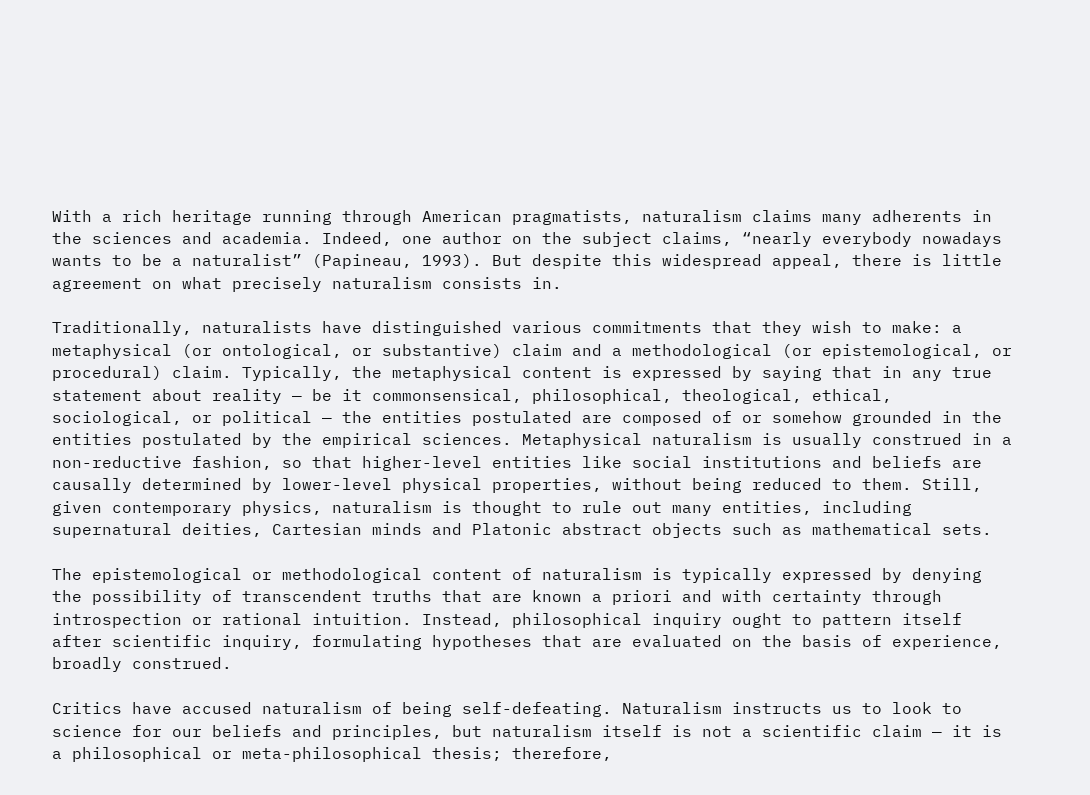With a rich heritage running through American pragmatists, naturalism claims many adherents in the sciences and academia. Indeed, one author on the subject claims, “nearly everybody nowadays wants to be a naturalist” (Papineau, 1993). But despite this widespread appeal, there is little agreement on what precisely naturalism consists in.

Traditionally, naturalists have distinguished various commitments that they wish to make: a metaphysical (or ontological, or substantive) claim and a methodological (or epistemological, or procedural) claim. Typically, the metaphysical content is expressed by saying that in any true statement about reality — be it commonsensical, philosophical, theological, ethical, sociological, or political — the entities postulated are composed of or somehow grounded in the entities postulated by the empirical sciences. Metaphysical naturalism is usually construed in a non-reductive fashion, so that higher-level entities like social institutions and beliefs are causally determined by lower-level physical properties, without being reduced to them. Still, given contemporary physics, naturalism is thought to rule out many entities, including supernatural deities, Cartesian minds and Platonic abstract objects such as mathematical sets.

The epistemological or methodological content of naturalism is typically expressed by denying the possibility of transcendent truths that are known a priori and with certainty through introspection or rational intuition. Instead, philosophical inquiry ought to pattern itself after scientific inquiry, formulating hypotheses that are evaluated on the basis of experience, broadly construed.

Critics have accused naturalism of being self-defeating. Naturalism instructs us to look to science for our beliefs and principles, but naturalism itself is not a scientific claim — it is a philosophical or meta-philosophical thesis; therefore,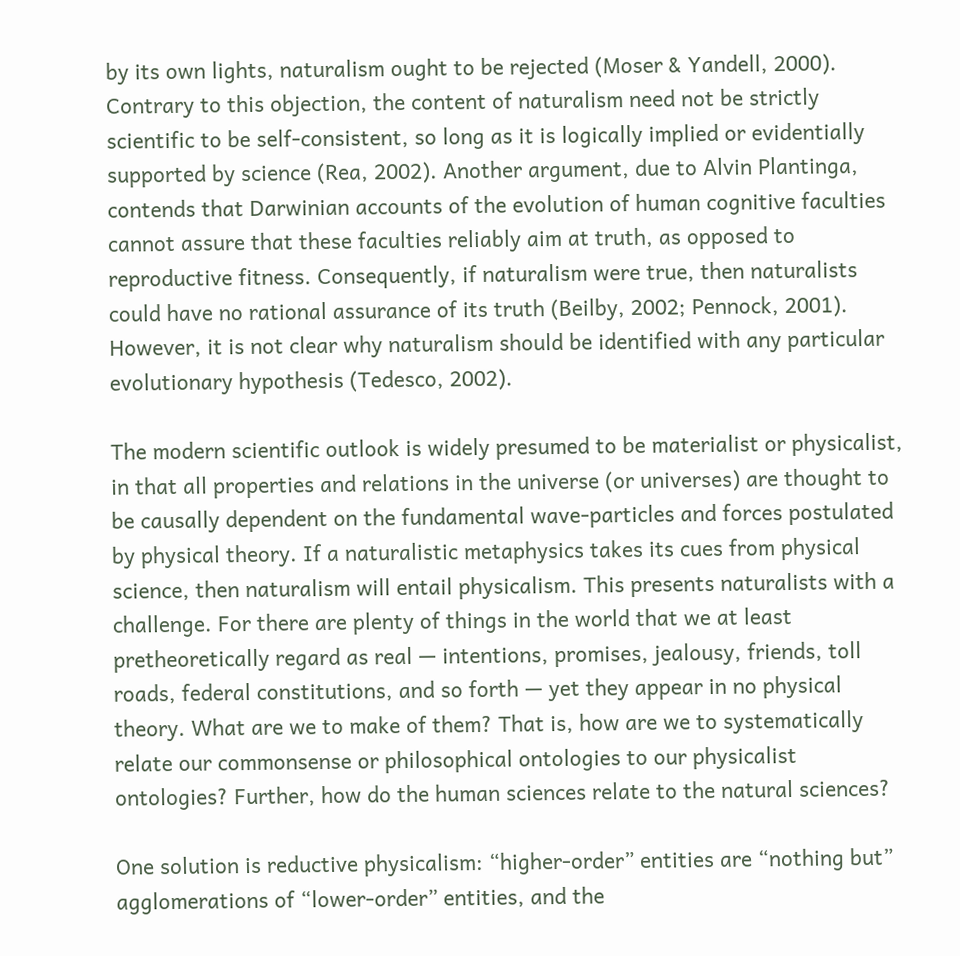by its own lights, naturalism ought to be rejected (Moser & Yandell, 2000). Contrary to this objection, the content of naturalism need not be strictly scientific to be self-consistent, so long as it is logically implied or evidentially supported by science (Rea, 2002). Another argument, due to Alvin Plantinga, contends that Darwinian accounts of the evolution of human cognitive faculties cannot assure that these faculties reliably aim at truth, as opposed to reproductive fitness. Consequently, if naturalism were true, then naturalists could have no rational assurance of its truth (Beilby, 2002; Pennock, 2001). However, it is not clear why naturalism should be identified with any particular evolutionary hypothesis (Tedesco, 2002).

The modern scientific outlook is widely presumed to be materialist or physicalist, in that all properties and relations in the universe (or universes) are thought to be causally dependent on the fundamental wave-particles and forces postulated by physical theory. If a naturalistic metaphysics takes its cues from physical science, then naturalism will entail physicalism. This presents naturalists with a challenge. For there are plenty of things in the world that we at least pretheoretically regard as real — intentions, promises, jealousy, friends, toll roads, federal constitutions, and so forth — yet they appear in no physical theory. What are we to make of them? That is, how are we to systematically relate our commonsense or philosophical ontologies to our physicalist ontologies? Further, how do the human sciences relate to the natural sciences?

One solution is reductive physicalism: “higher-order” entities are “nothing but” agglomerations of “lower-order” entities, and the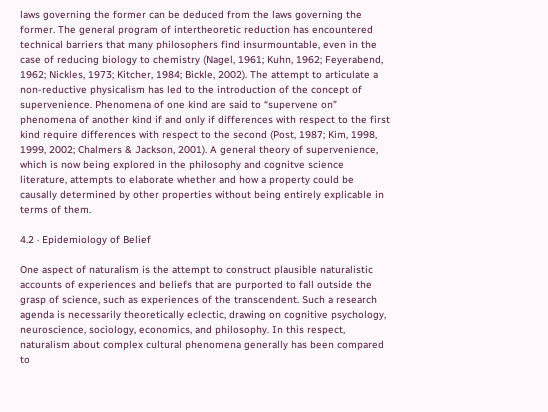laws governing the former can be deduced from the laws governing the former. The general program of intertheoretic reduction has encountered technical barriers that many philosophers find insurmountable, even in the case of reducing biology to chemistry (Nagel, 1961; Kuhn, 1962; Feyerabend, 1962; Nickles, 1973; Kitcher, 1984; Bickle, 2002). The attempt to articulate a non-reductive physicalism has led to the introduction of the concept of supervenience. Phenomena of one kind are said to “supervene on” phenomena of another kind if and only if differences with respect to the first kind require differences with respect to the second (Post, 1987; Kim, 1998, 1999, 2002; Chalmers & Jackson, 2001). A general theory of supervenience, which is now being explored in the philosophy and cognitve science literature, attempts to elaborate whether and how a property could be causally determined by other properties without being entirely explicable in terms of them.

4.2 · Epidemiology of Belief

One aspect of naturalism is the attempt to construct plausible naturalistic accounts of experiences and beliefs that are purported to fall outside the grasp of science, such as experiences of the transcendent. Such a research agenda is necessarily theoretically eclectic, drawing on cognitive psychology, neuroscience, sociology, economics, and philosophy. In this respect, naturalism about complex cultural phenomena generally has been compared to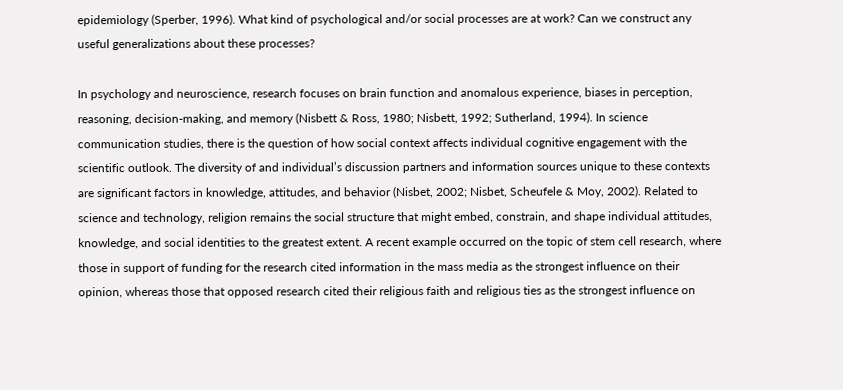epidemiology (Sperber, 1996). What kind of psychological and/or social processes are at work? Can we construct any useful generalizations about these processes?

In psychology and neuroscience, research focuses on brain function and anomalous experience, biases in perception, reasoning, decision-making, and memory (Nisbett & Ross, 1980; Nisbett, 1992; Sutherland, 1994). In science communication studies, there is the question of how social context affects individual cognitive engagement with the scientific outlook. The diversity of and individual’s discussion partners and information sources unique to these contexts are significant factors in knowledge, attitudes, and behavior (Nisbet, 2002; Nisbet, Scheufele & Moy, 2002). Related to science and technology, religion remains the social structure that might embed, constrain, and shape individual attitudes, knowledge, and social identities to the greatest extent. A recent example occurred on the topic of stem cell research, where those in support of funding for the research cited information in the mass media as the strongest influence on their opinion, whereas those that opposed research cited their religious faith and religious ties as the strongest influence on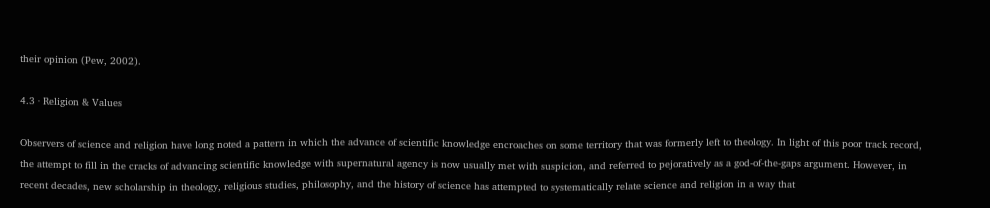their opinion (Pew, 2002).

4.3 · Religion & Values

Observers of science and religion have long noted a pattern in which the advance of scientific knowledge encroaches on some territory that was formerly left to theology. In light of this poor track record, the attempt to fill in the cracks of advancing scientific knowledge with supernatural agency is now usually met with suspicion, and referred to pejoratively as a god-of-the-gaps argument. However, in recent decades, new scholarship in theology, religious studies, philosophy, and the history of science has attempted to systematically relate science and religion in a way that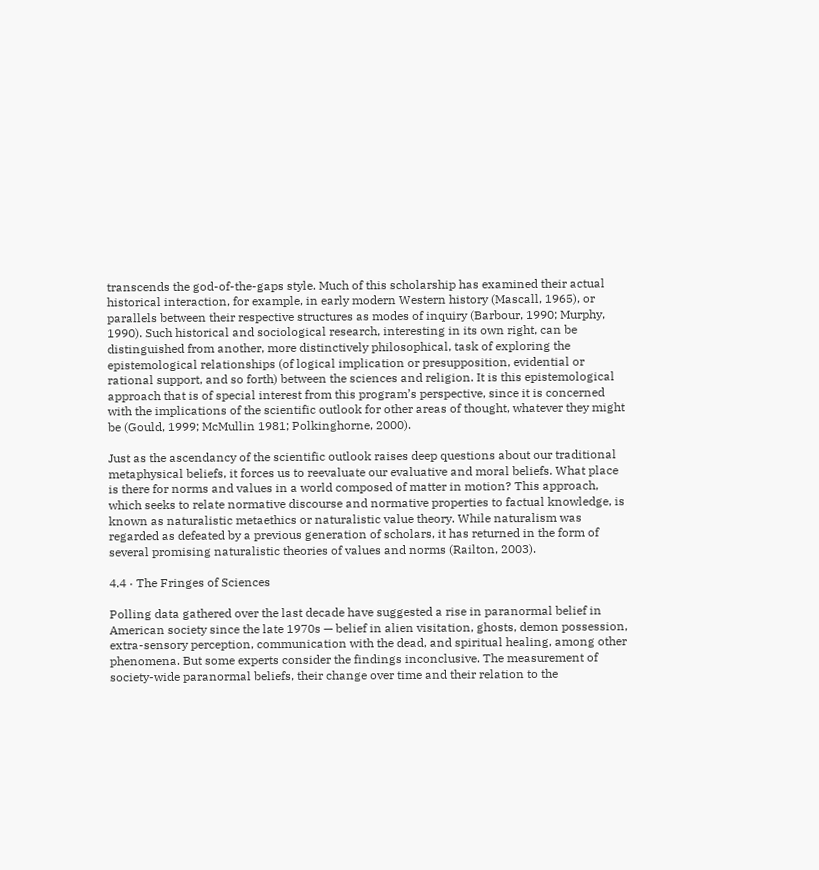transcends the god-of-the-gaps style. Much of this scholarship has examined their actual historical interaction, for example, in early modern Western history (Mascall, 1965), or parallels between their respective structures as modes of inquiry (Barbour, 1990; Murphy, 1990). Such historical and sociological research, interesting in its own right, can be distinguished from another, more distinctively philosophical, task of exploring the epistemological relationships (of logical implication or presupposition, evidential or rational support, and so forth) between the sciences and religion. It is this epistemological approach that is of special interest from this program’s perspective, since it is concerned with the implications of the scientific outlook for other areas of thought, whatever they might be (Gould, 1999; McMullin 1981; Polkinghorne, 2000).

Just as the ascendancy of the scientific outlook raises deep questions about our traditional metaphysical beliefs, it forces us to reevaluate our evaluative and moral beliefs. What place is there for norms and values in a world composed of matter in motion? This approach, which seeks to relate normative discourse and normative properties to factual knowledge, is known as naturalistic metaethics or naturalistic value theory. While naturalism was regarded as defeated by a previous generation of scholars, it has returned in the form of several promising naturalistic theories of values and norms (Railton, 2003).

4.4 · The Fringes of Sciences

Polling data gathered over the last decade have suggested a rise in paranormal belief in American society since the late 1970s — belief in alien visitation, ghosts, demon possession, extra-sensory perception, communication with the dead, and spiritual healing, among other phenomena. But some experts consider the findings inconclusive. The measurement of society-wide paranormal beliefs, their change over time and their relation to the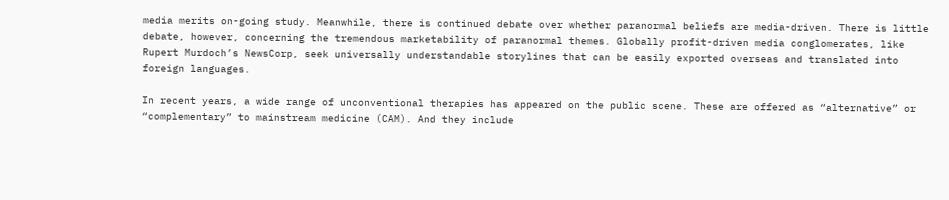media merits on-going study. Meanwhile, there is continued debate over whether paranormal beliefs are media-driven. There is little debate, however, concerning the tremendous marketability of paranormal themes. Globally profit-driven media conglomerates, like Rupert Murdoch’s NewsCorp, seek universally understandable storylines that can be easily exported overseas and translated into foreign languages.

In recent years, a wide range of unconventional therapies has appeared on the public scene. These are offered as “alternative” or “complementary” to mainstream medicine (CAM). And they include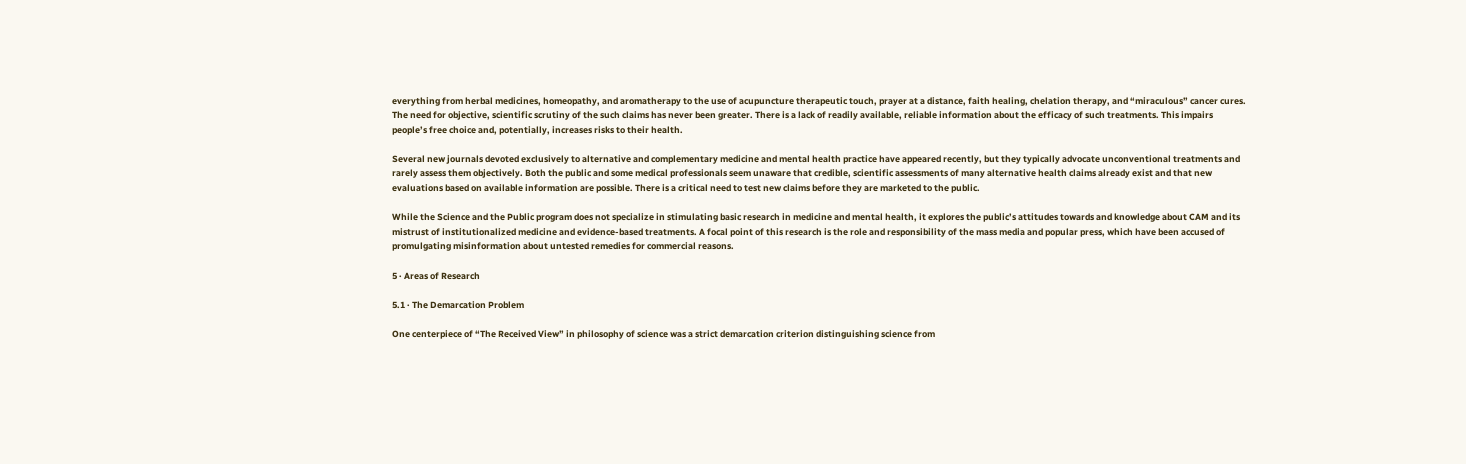everything from herbal medicines, homeopathy, and aromatherapy to the use of acupuncture therapeutic touch, prayer at a distance, faith healing, chelation therapy, and “miraculous” cancer cures. The need for objective, scientific scrutiny of the such claims has never been greater. There is a lack of readily available, reliable information about the efficacy of such treatments. This impairs people’s free choice and, potentially, increases risks to their health.

Several new journals devoted exclusively to alternative and complementary medicine and mental health practice have appeared recently, but they typically advocate unconventional treatments and rarely assess them objectively. Both the public and some medical professionals seem unaware that credible, scientific assessments of many alternative health claims already exist and that new evaluations based on available information are possible. There is a critical need to test new claims before they are marketed to the public.

While the Science and the Public program does not specialize in stimulating basic research in medicine and mental health, it explores the public’s attitudes towards and knowledge about CAM and its mistrust of institutionalized medicine and evidence-based treatments. A focal point of this research is the role and responsibility of the mass media and popular press, which have been accused of promulgating misinformation about untested remedies for commercial reasons.

5 · Areas of Research

5.1 · The Demarcation Problem

One centerpiece of “The Received View” in philosophy of science was a strict demarcation criterion distinguishing science from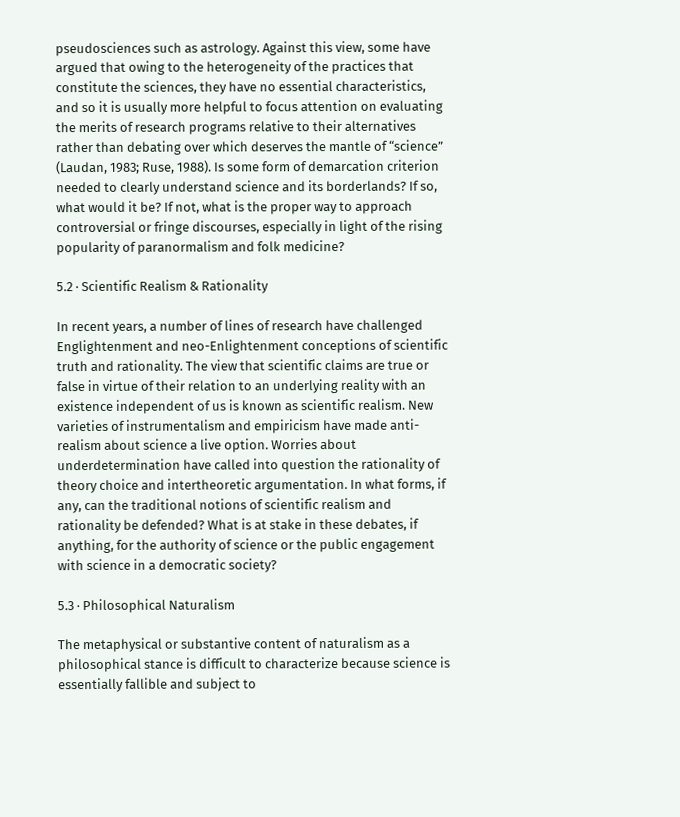pseudosciences such as astrology. Against this view, some have argued that owing to the heterogeneity of the practices that constitute the sciences, they have no essential characteristics, and so it is usually more helpful to focus attention on evaluating the merits of research programs relative to their alternatives rather than debating over which deserves the mantle of “science” (Laudan, 1983; Ruse, 1988). Is some form of demarcation criterion needed to clearly understand science and its borderlands? If so, what would it be? If not, what is the proper way to approach controversial or fringe discourses, especially in light of the rising popularity of paranormalism and folk medicine?

5.2 · Scientific Realism & Rationality

In recent years, a number of lines of research have challenged Englightenment and neo-Enlightenment conceptions of scientific truth and rationality. The view that scientific claims are true or false in virtue of their relation to an underlying reality with an existence independent of us is known as scientific realism. New varieties of instrumentalism and empiricism have made anti-realism about science a live option. Worries about underdetermination have called into question the rationality of theory choice and intertheoretic argumentation. In what forms, if any, can the traditional notions of scientific realism and rationality be defended? What is at stake in these debates, if anything, for the authority of science or the public engagement with science in a democratic society?

5.3 · Philosophical Naturalism

The metaphysical or substantive content of naturalism as a philosophical stance is difficult to characterize because science is essentially fallible and subject to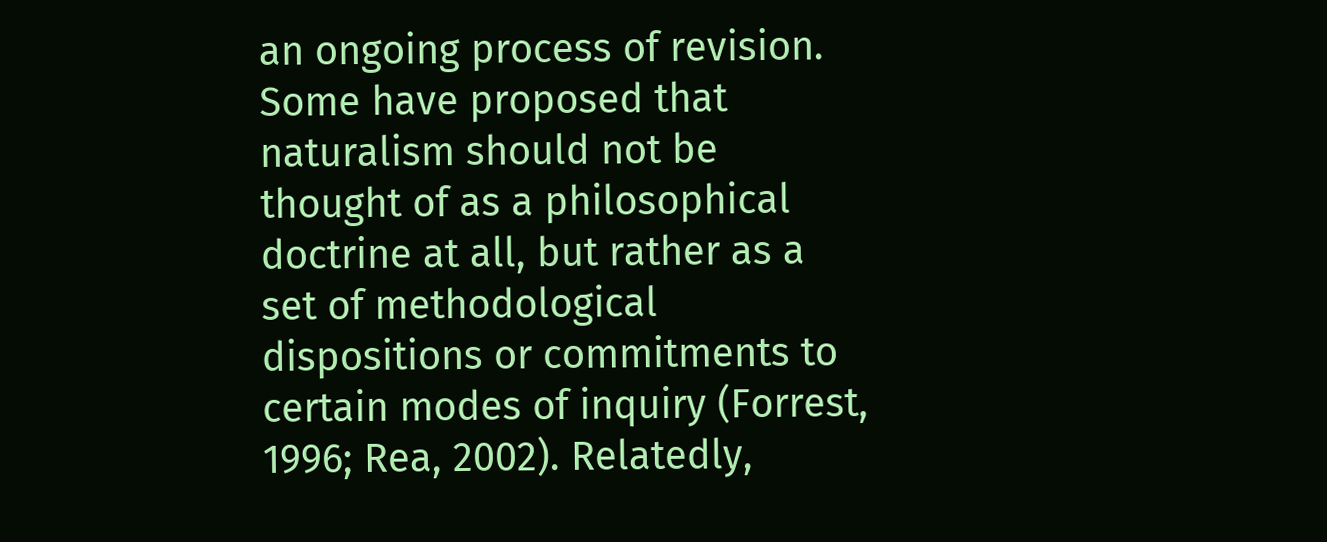an ongoing process of revision. Some have proposed that naturalism should not be thought of as a philosophical doctrine at all, but rather as a set of methodological dispositions or commitments to certain modes of inquiry (Forrest, 1996; Rea, 2002). Relatedly,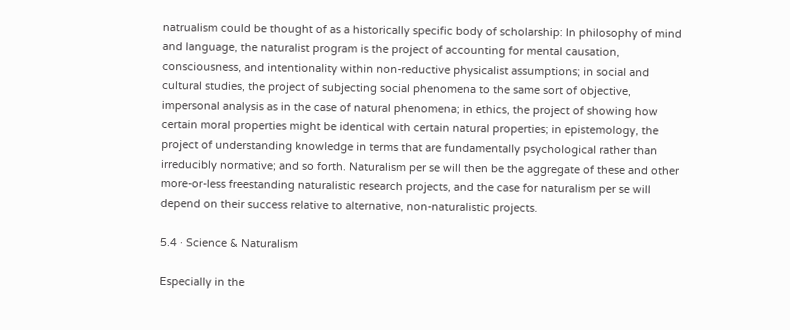natrualism could be thought of as a historically specific body of scholarship: In philosophy of mind and language, the naturalist program is the project of accounting for mental causation, consciousness, and intentionality within non-reductive physicalist assumptions; in social and cultural studies, the project of subjecting social phenomena to the same sort of objective, impersonal analysis as in the case of natural phenomena; in ethics, the project of showing how certain moral properties might be identical with certain natural properties; in epistemology, the project of understanding knowledge in terms that are fundamentally psychological rather than irreducibly normative; and so forth. Naturalism per se will then be the aggregate of these and other more-or-less freestanding naturalistic research projects, and the case for naturalism per se will depend on their success relative to alternative, non-naturalistic projects.

5.4 · Science & Naturalism

Especially in the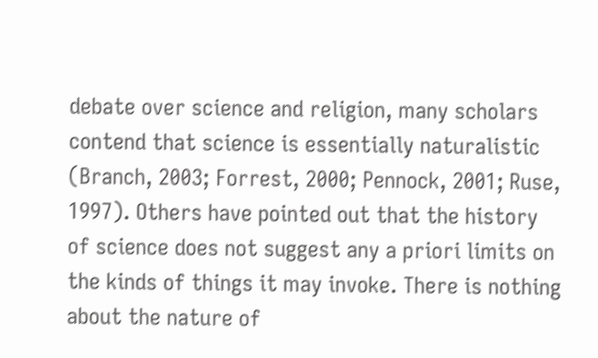debate over science and religion, many scholars contend that science is essentially naturalistic (Branch, 2003; Forrest, 2000; Pennock, 2001; Ruse, 1997). Others have pointed out that the history of science does not suggest any a priori limits on the kinds of things it may invoke. There is nothing about the nature of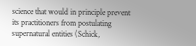science that would in principle prevent its practitioners from postulating supernatural entities (Schick,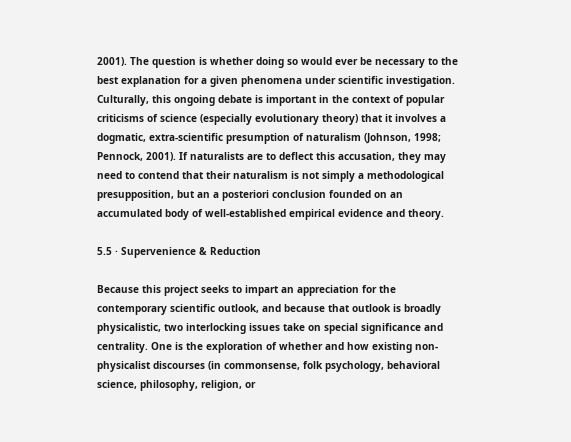2001). The question is whether doing so would ever be necessary to the best explanation for a given phenomena under scientific investigation. Culturally, this ongoing debate is important in the context of popular criticisms of science (especially evolutionary theory) that it involves a dogmatic, extra-scientific presumption of naturalism (Johnson, 1998; Pennock, 2001). If naturalists are to deflect this accusation, they may need to contend that their naturalism is not simply a methodological presupposition, but an a posteriori conclusion founded on an accumulated body of well-established empirical evidence and theory.

5.5 · Supervenience & Reduction

Because this project seeks to impart an appreciation for the contemporary scientific outlook, and because that outlook is broadly physicalistic, two interlocking issues take on special significance and centrality. One is the exploration of whether and how existing non-physicalist discourses (in commonsense, folk psychology, behavioral science, philosophy, religion, or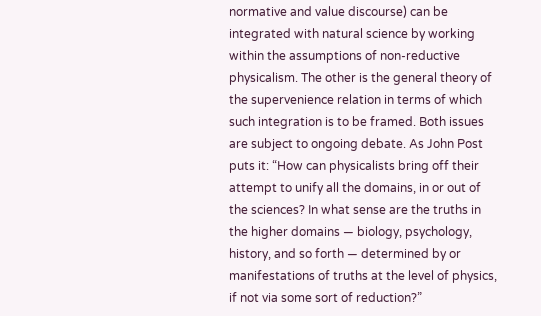normative and value discourse) can be integrated with natural science by working within the assumptions of non-reductive physicalism. The other is the general theory of the supervenience relation in terms of which such integration is to be framed. Both issues are subject to ongoing debate. As John Post puts it: “How can physicalists bring off their attempt to unify all the domains, in or out of the sciences? In what sense are the truths in the higher domains — biology, psychology, history, and so forth — determined by or manifestations of truths at the level of physics, if not via some sort of reduction?”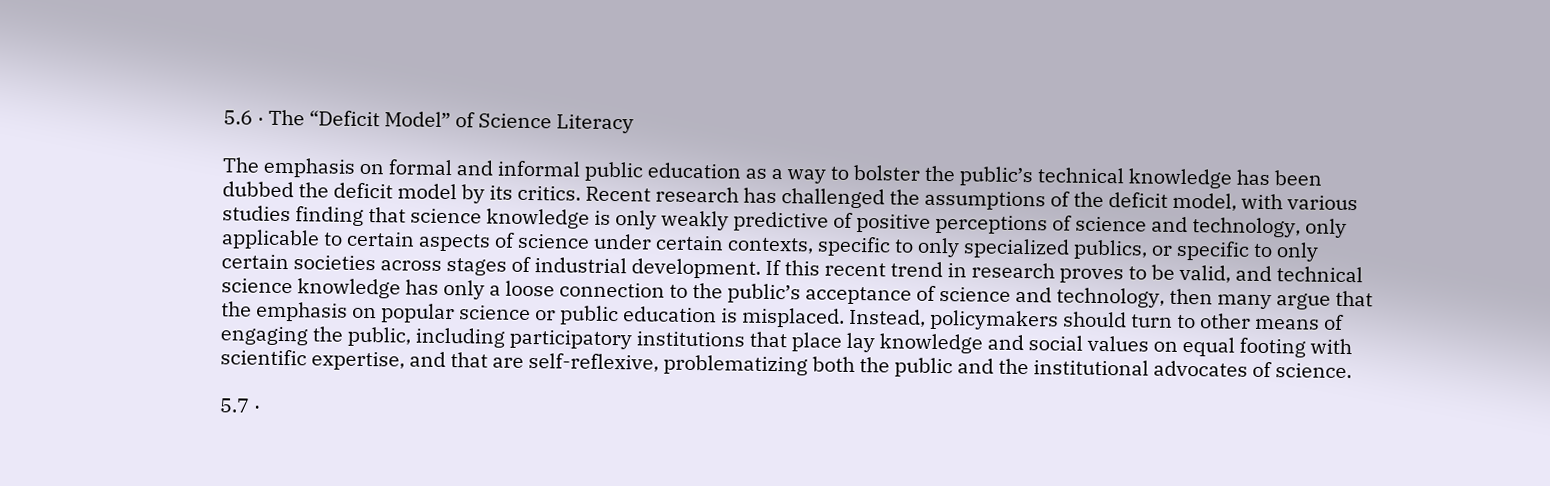5.6 · The “Deficit Model” of Science Literacy

The emphasis on formal and informal public education as a way to bolster the public’s technical knowledge has been dubbed the deficit model by its critics. Recent research has challenged the assumptions of the deficit model, with various studies finding that science knowledge is only weakly predictive of positive perceptions of science and technology, only applicable to certain aspects of science under certain contexts, specific to only specialized publics, or specific to only certain societies across stages of industrial development. If this recent trend in research proves to be valid, and technical science knowledge has only a loose connection to the public’s acceptance of science and technology, then many argue that the emphasis on popular science or public education is misplaced. Instead, policymakers should turn to other means of engaging the public, including participatory institutions that place lay knowledge and social values on equal footing with scientific expertise, and that are self-reflexive, problematizing both the public and the institutional advocates of science.

5.7 ·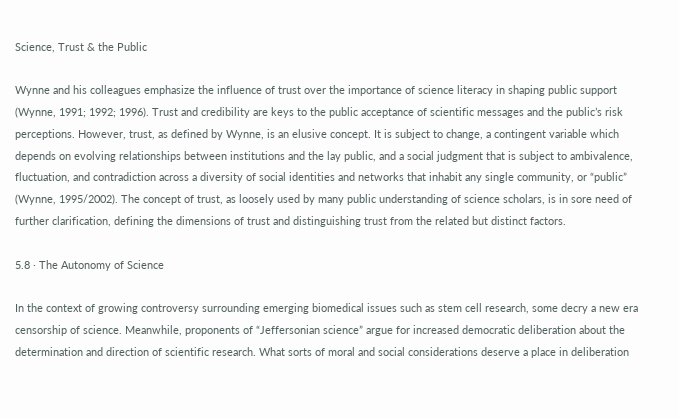Science, Trust & the Public

Wynne and his colleagues emphasize the influence of trust over the importance of science literacy in shaping public support (Wynne, 1991; 1992; 1996). Trust and credibility are keys to the public acceptance of scientific messages and the public’s risk perceptions. However, trust, as defined by Wynne, is an elusive concept. It is subject to change, a contingent variable which depends on evolving relationships between institutions and the lay public, and a social judgment that is subject to ambivalence, fluctuation, and contradiction across a diversity of social identities and networks that inhabit any single community, or “public” (Wynne, 1995/2002). The concept of trust, as loosely used by many public understanding of science scholars, is in sore need of further clarification, defining the dimensions of trust and distinguishing trust from the related but distinct factors.

5.8 · The Autonomy of Science

In the context of growing controversy surrounding emerging biomedical issues such as stem cell research, some decry a new era censorship of science. Meanwhile, proponents of “Jeffersonian science” argue for increased democratic deliberation about the determination and direction of scientific research. What sorts of moral and social considerations deserve a place in deliberation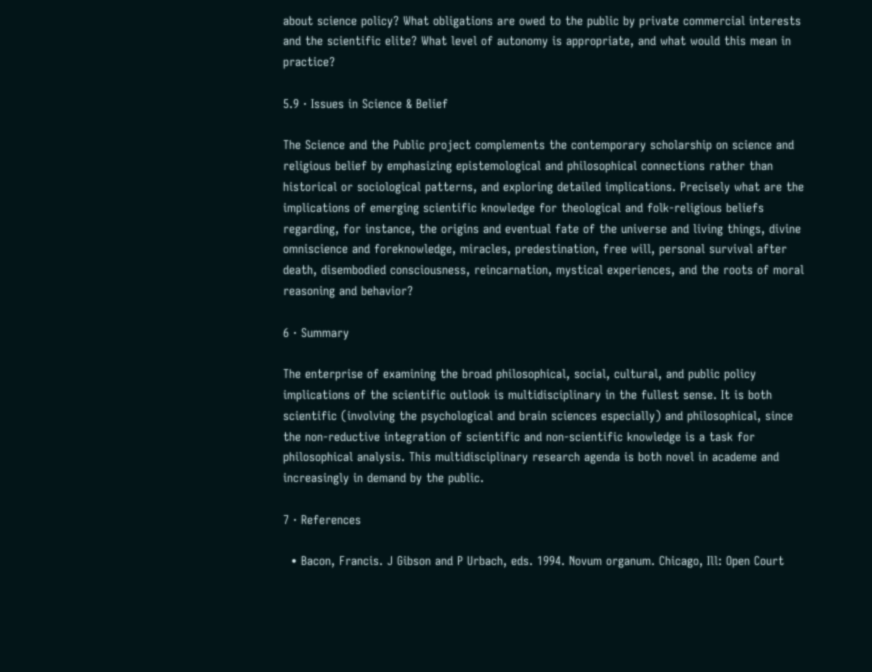about science policy? What obligations are owed to the public by private commercial interests and the scientific elite? What level of autonomy is appropriate, and what would this mean in practice?

5.9 · Issues in Science & Belief

The Science and the Public project complements the contemporary scholarship on science and religious belief by emphasizing epistemological and philosophical connections rather than historical or sociological patterns, and exploring detailed implications. Precisely what are the implications of emerging scientific knowledge for theological and folk-religious beliefs regarding, for instance, the origins and eventual fate of the universe and living things, divine omniscience and foreknowledge, miracles, predestination, free will, personal survival after death, disembodied consciousness, reincarnation, mystical experiences, and the roots of moral reasoning and behavior?

6 · Summary

The enterprise of examining the broad philosophical, social, cultural, and public policy implications of the scientific outlook is multidisciplinary in the fullest sense. It is both scientific (involving the psychological and brain sciences especially) and philosophical, since the non-reductive integration of scientific and non-scientific knowledge is a task for philosophical analysis. This multidisciplinary research agenda is both novel in academe and increasingly in demand by the public.

7 · References

  • Bacon, Francis. J Gibson and P Urbach, eds. 1994. Novum organum. Chicago, Ill: Open Court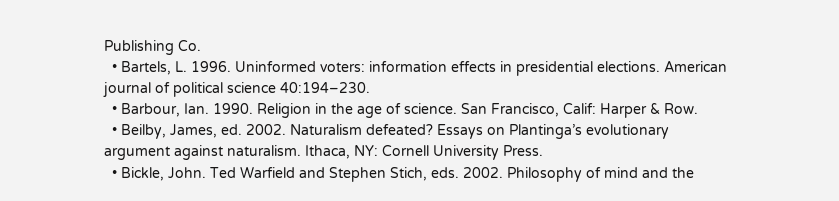Publishing Co.
  • Bartels, L. 1996. Uninformed voters: information effects in presidential elections. American journal of political science 40:194–230.
  • Barbour, Ian. 1990. Religion in the age of science. San Francisco, Calif: Harper & Row.
  • Beilby, James, ed. 2002. Naturalism defeated? Essays on Plantinga’s evolutionary argument against naturalism. Ithaca, NY: Cornell University Press.
  • Bickle, John. Ted Warfield and Stephen Stich, eds. 2002. Philosophy of mind and the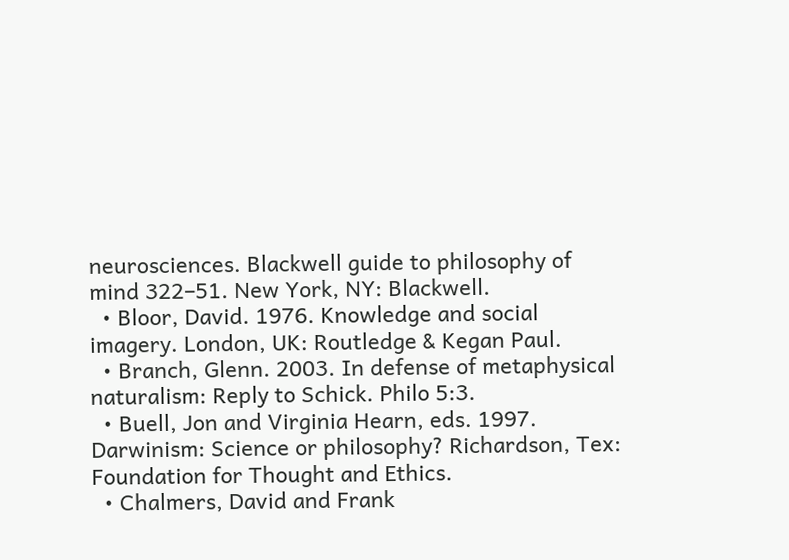neurosciences. Blackwell guide to philosophy of mind 322–51. New York, NY: Blackwell.
  • Bloor, David. 1976. Knowledge and social imagery. London, UK: Routledge & Kegan Paul.
  • Branch, Glenn. 2003. In defense of metaphysical naturalism: Reply to Schick. Philo 5:3.
  • Buell, Jon and Virginia Hearn, eds. 1997. Darwinism: Science or philosophy? Richardson, Tex: Foundation for Thought and Ethics.
  • Chalmers, David and Frank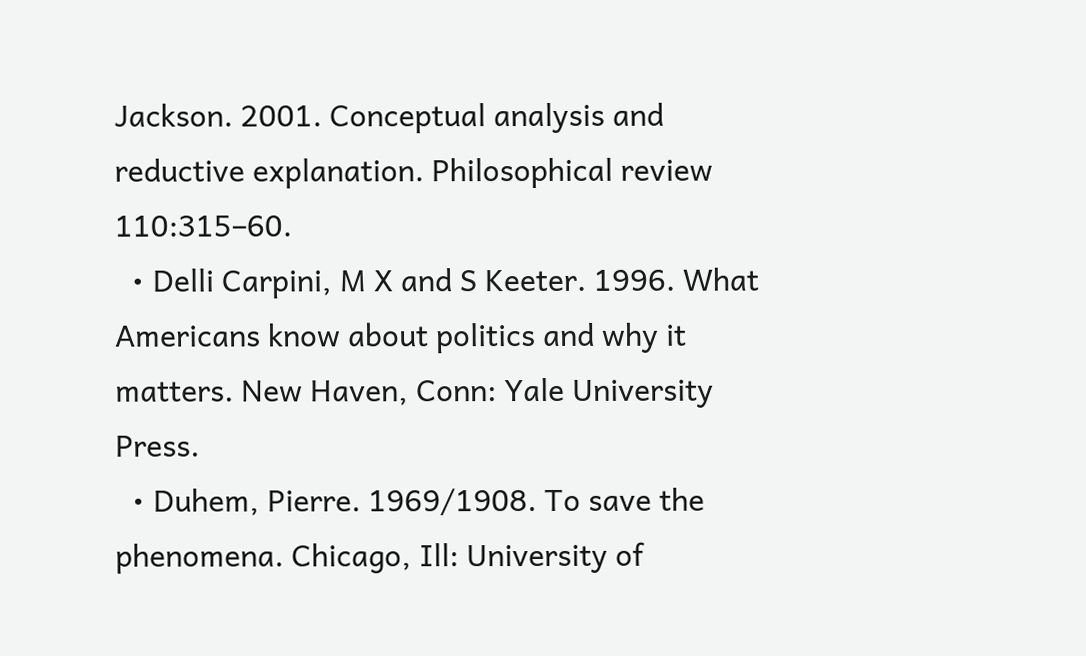Jackson. 2001. Conceptual analysis and reductive explanation. Philosophical review 110:315–60.
  • Delli Carpini, M X and S Keeter. 1996. What Americans know about politics and why it matters. New Haven, Conn: Yale University Press.
  • Duhem, Pierre. 1969/1908. To save the phenomena. Chicago, Ill: University of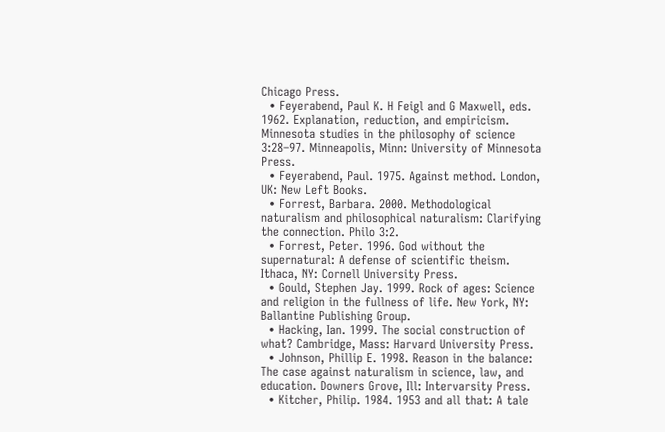Chicago Press.
  • Feyerabend, Paul K. H Feigl and G Maxwell, eds. 1962. Explanation, reduction, and empiricism. Minnesota studies in the philosophy of science 3:28–97. Minneapolis, Minn: University of Minnesota Press.
  • Feyerabend, Paul. 1975. Against method. London, UK: New Left Books.
  • Forrest, Barbara. 2000. Methodological naturalism and philosophical naturalism: Clarifying the connection. Philo 3:2.
  • Forrest, Peter. 1996. God without the supernatural: A defense of scientific theism. Ithaca, NY: Cornell University Press.
  • Gould, Stephen Jay. 1999. Rock of ages: Science and religion in the fullness of life. New York, NY: Ballantine Publishing Group.
  • Hacking, Ian. 1999. The social construction of what? Cambridge, Mass: Harvard University Press.
  • Johnson, Phillip E. 1998. Reason in the balance: The case against naturalism in science, law, and education. Downers Grove, Ill: Intervarsity Press.
  • Kitcher, Philip. 1984. 1953 and all that: A tale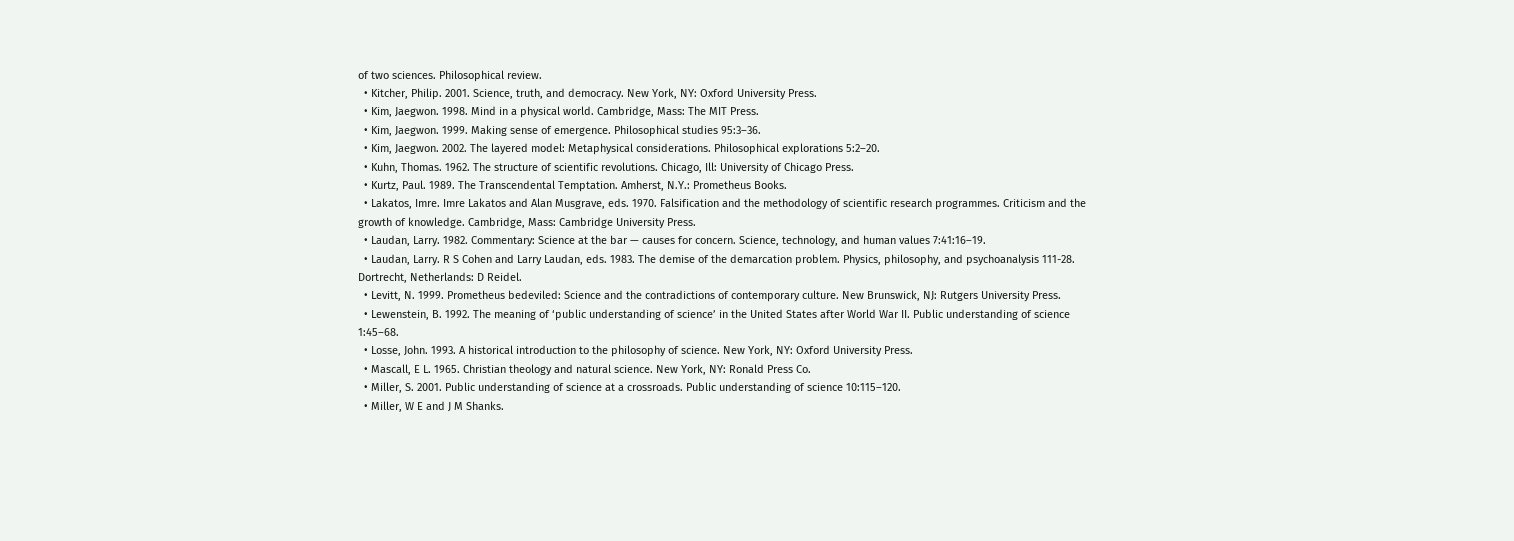of two sciences. Philosophical review.
  • Kitcher, Philip. 2001. Science, truth, and democracy. New York, NY: Oxford University Press.
  • Kim, Jaegwon. 1998. Mind in a physical world. Cambridge, Mass: The MIT Press.
  • Kim, Jaegwon. 1999. Making sense of emergence. Philosophical studies 95:3–36.
  • Kim, Jaegwon. 2002. The layered model: Metaphysical considerations. Philosophical explorations 5:2–20.
  • Kuhn, Thomas. 1962. The structure of scientific revolutions. Chicago, Ill: University of Chicago Press.
  • Kurtz, Paul. 1989. The Transcendental Temptation. Amherst, N.Y.: Prometheus Books.
  • Lakatos, Imre. Imre Lakatos and Alan Musgrave, eds. 1970. Falsification and the methodology of scientific research programmes. Criticism and the growth of knowledge. Cambridge, Mass: Cambridge University Press.
  • Laudan, Larry. 1982. Commentary: Science at the bar — causes for concern. Science, technology, and human values 7:41:16–19.
  • Laudan, Larry. R S Cohen and Larry Laudan, eds. 1983. The demise of the demarcation problem. Physics, philosophy, and psychoanalysis 111-28. Dortrecht, Netherlands: D Reidel.
  • Levitt, N. 1999. Prometheus bedeviled: Science and the contradictions of contemporary culture. New Brunswick, NJ: Rutgers University Press.
  • Lewenstein, B. 1992. The meaning of ‘public understanding of science’ in the United States after World War II. Public understanding of science 1:45–68.
  • Losse, John. 1993. A historical introduction to the philosophy of science. New York, NY: Oxford University Press.
  • Mascall, E L. 1965. Christian theology and natural science. New York, NY: Ronald Press Co.
  • Miller, S. 2001. Public understanding of science at a crossroads. Public understanding of science 10:115–120.
  • Miller, W E and J M Shanks.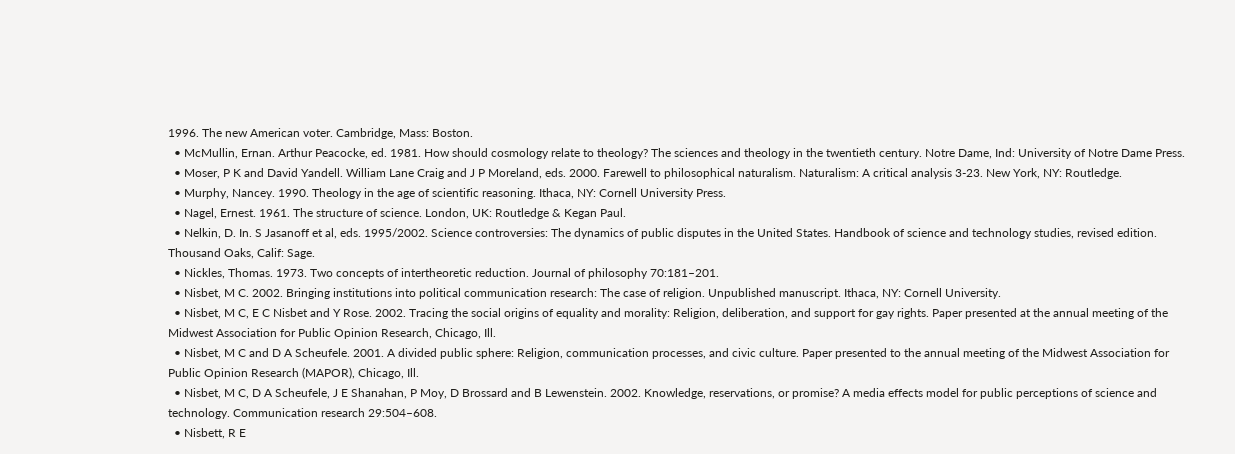1996. The new American voter. Cambridge, Mass: Boston.
  • McMullin, Ernan. Arthur Peacocke, ed. 1981. How should cosmology relate to theology? The sciences and theology in the twentieth century. Notre Dame, Ind: University of Notre Dame Press.
  • Moser, P K and David Yandell. William Lane Craig and J P Moreland, eds. 2000. Farewell to philosophical naturalism. Naturalism: A critical analysis 3-23. New York, NY: Routledge.
  • Murphy, Nancey. 1990. Theology in the age of scientific reasoning. Ithaca, NY: Cornell University Press.
  • Nagel, Ernest. 1961. The structure of science. London, UK: Routledge & Kegan Paul.
  • Nelkin, D. In. S Jasanoff et al, eds. 1995/2002. Science controversies: The dynamics of public disputes in the United States. Handbook of science and technology studies, revised edition. Thousand Oaks, Calif: Sage.
  • Nickles, Thomas. 1973. Two concepts of intertheoretic reduction. Journal of philosophy 70:181–201.
  • Nisbet, M C. 2002. Bringing institutions into political communication research: The case of religion. Unpublished manuscript. Ithaca, NY: Cornell University.
  • Nisbet, M C, E C Nisbet and Y Rose. 2002. Tracing the social origins of equality and morality: Religion, deliberation, and support for gay rights. Paper presented at the annual meeting of the Midwest Association for Public Opinion Research, Chicago, Ill.
  • Nisbet, M C and D A Scheufele. 2001. A divided public sphere: Religion, communication processes, and civic culture. Paper presented to the annual meeting of the Midwest Association for Public Opinion Research (MAPOR), Chicago, Ill.
  • Nisbet, M C, D A Scheufele, J E Shanahan, P Moy, D Brossard and B Lewenstein. 2002. Knowledge, reservations, or promise? A media effects model for public perceptions of science and technology. Communication research 29:504–608.
  • Nisbett, R E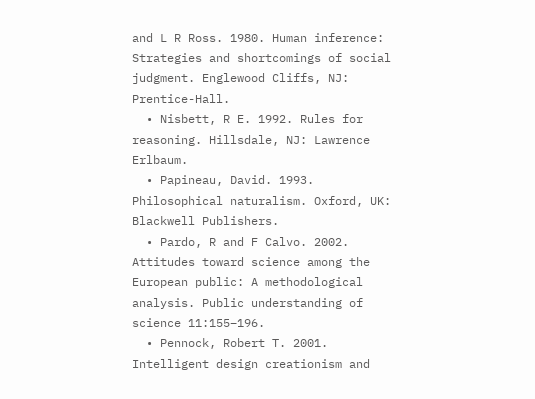and L R Ross. 1980. Human inference: Strategies and shortcomings of social judgment. Englewood Cliffs, NJ: Prentice-Hall.
  • Nisbett, R E. 1992. Rules for reasoning. Hillsdale, NJ: Lawrence Erlbaum.
  • Papineau, David. 1993. Philosophical naturalism. Oxford, UK: Blackwell Publishers.
  • Pardo, R and F Calvo. 2002. Attitudes toward science among the European public: A methodological analysis. Public understanding of science 11:155–196.
  • Pennock, Robert T. 2001. Intelligent design creationism and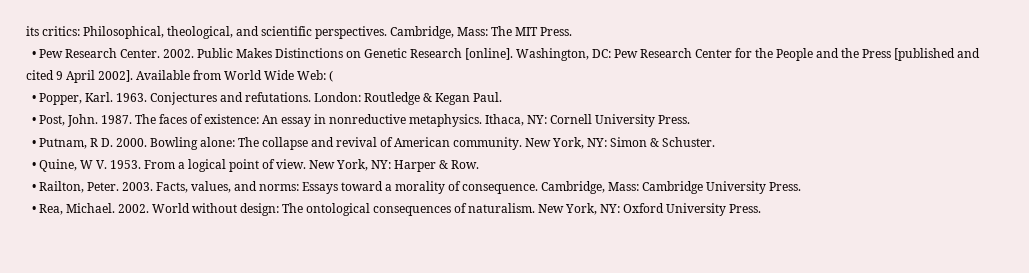its critics: Philosophical, theological, and scientific perspectives. Cambridge, Mass: The MIT Press.
  • Pew Research Center. 2002. Public Makes Distinctions on Genetic Research [online]. Washington, DC: Pew Research Center for the People and the Press [published and cited 9 April 2002]. Available from World Wide Web: (
  • Popper, Karl. 1963. Conjectures and refutations. London: Routledge & Kegan Paul.
  • Post, John. 1987. The faces of existence: An essay in nonreductive metaphysics. Ithaca, NY: Cornell University Press.
  • Putnam, R D. 2000. Bowling alone: The collapse and revival of American community. New York, NY: Simon & Schuster.
  • Quine, W V. 1953. From a logical point of view. New York, NY: Harper & Row.
  • Railton, Peter. 2003. Facts, values, and norms: Essays toward a morality of consequence. Cambridge, Mass: Cambridge University Press.
  • Rea, Michael. 2002. World without design: The ontological consequences of naturalism. New York, NY: Oxford University Press.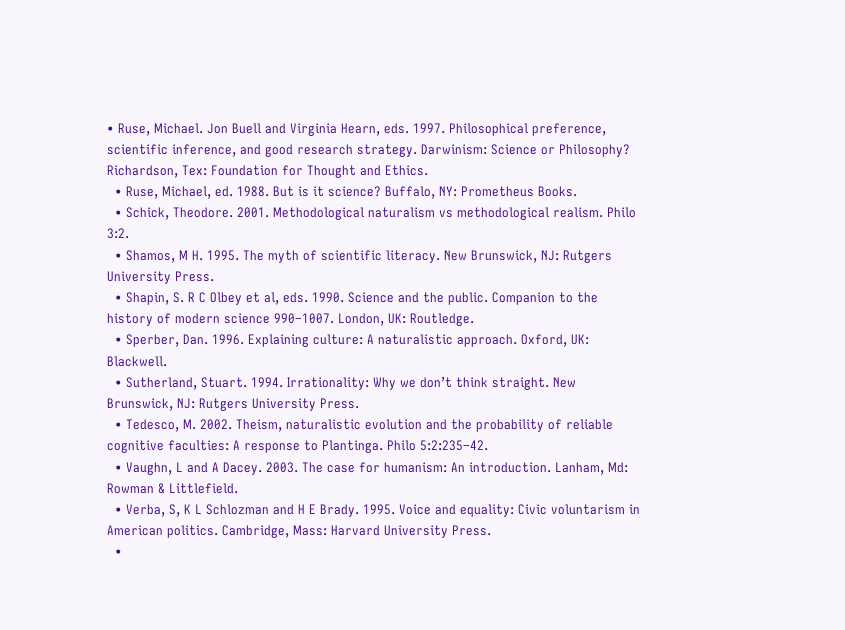• Ruse, Michael. Jon Buell and Virginia Hearn, eds. 1997. Philosophical preference, scientific inference, and good research strategy. Darwinism: Science or Philosophy? Richardson, Tex: Foundation for Thought and Ethics.
  • Ruse, Michael, ed. 1988. But is it science? Buffalo, NY: Prometheus Books.
  • Schick, Theodore. 2001. Methodological naturalism vs methodological realism. Philo 3:2.
  • Shamos, M H. 1995. The myth of scientific literacy. New Brunswick, NJ: Rutgers University Press.
  • Shapin, S. R C Olbey et al, eds. 1990. Science and the public. Companion to the history of modern science 990–1007. London, UK: Routledge.
  • Sperber, Dan. 1996. Explaining culture: A naturalistic approach. Oxford, UK: Blackwell.
  • Sutherland, Stuart. 1994. Irrationality: Why we don’t think straight. New Brunswick, NJ: Rutgers University Press.
  • Tedesco, M. 2002. Theism, naturalistic evolution and the probability of reliable cognitive faculties: A response to Plantinga. Philo 5:2:235–42.
  • Vaughn, L and A Dacey. 2003. The case for humanism: An introduction. Lanham, Md: Rowman & Littlefield.
  • Verba, S, K L Schlozman and H E Brady. 1995. Voice and equality: Civic voluntarism in American politics. Cambridge, Mass: Harvard University Press.
  •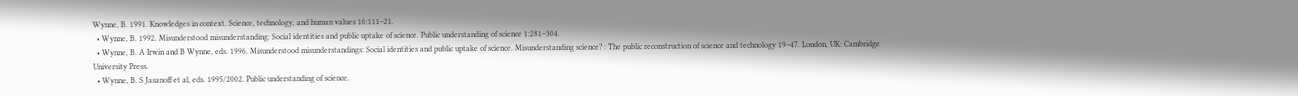Wynne, B. 1991. Knowledges in context. Science, technology, and human values 16:111–21.
  • Wynne, B. 1992. Misunderstood misunderstanding: Social identities and public uptake of science. Public understanding of science 1:281–304.
  • Wynne, B. A Irwin and B Wynne, eds. 1996. Misunderstood misunderstandings: Social identities and public uptake of science. Misunderstanding science? : The public reconstruction of science and technology 19–47. London, UK: Cambridge University Press.
  • Wynne, B. S Jasanoff et al, eds. 1995/2002. Public understanding of science.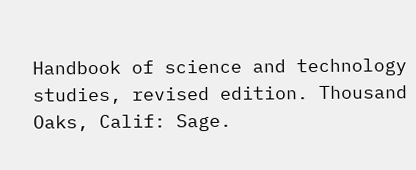Handbook of science and technology studies, revised edition. Thousand Oaks, Calif: Sage.